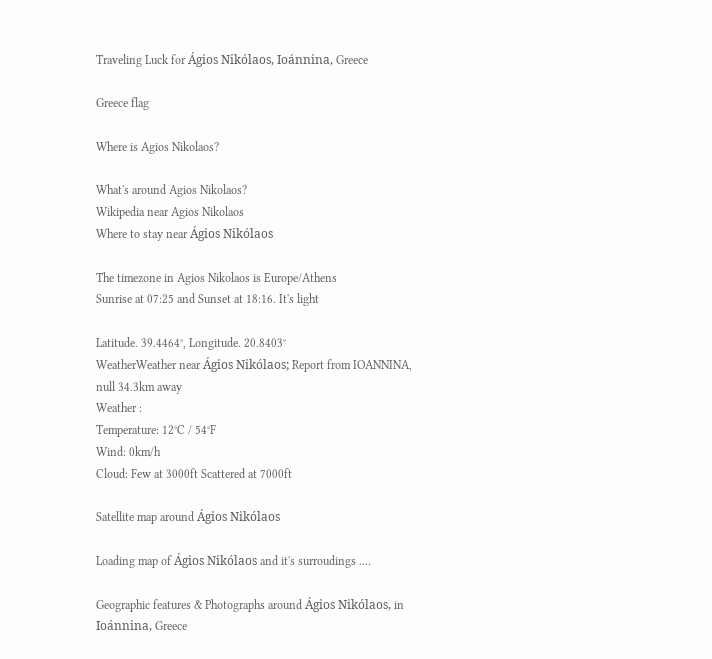Traveling Luck for Ágios Nikólaos, Ioánnina, Greece

Greece flag

Where is Agios Nikolaos?

What's around Agios Nikolaos?
Wikipedia near Agios Nikolaos
Where to stay near Ágios Nikólaos

The timezone in Agios Nikolaos is Europe/Athens
Sunrise at 07:25 and Sunset at 18:16. It's light

Latitude. 39.4464°, Longitude. 20.8403°
WeatherWeather near Ágios Nikólaos; Report from IOANNINA, null 34.3km away
Weather :
Temperature: 12°C / 54°F
Wind: 0km/h
Cloud: Few at 3000ft Scattered at 7000ft

Satellite map around Ágios Nikólaos

Loading map of Ágios Nikólaos and it's surroudings ....

Geographic features & Photographs around Ágios Nikólaos, in Ioánnina, Greece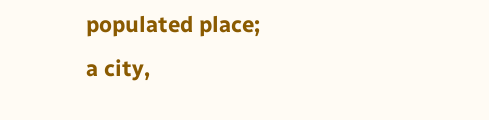populated place;
a city,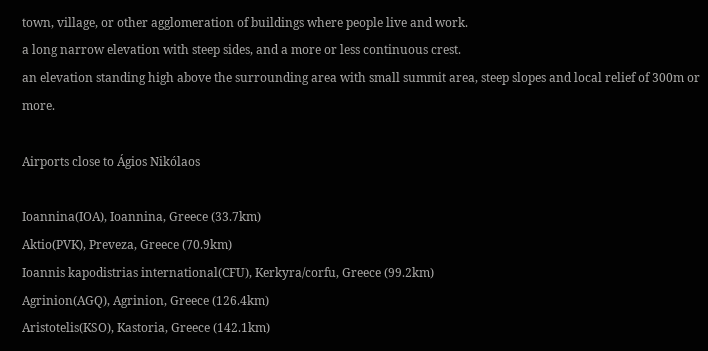town, village, or other agglomeration of buildings where people live and work.
a long narrow elevation with steep sides, and a more or less continuous crest.
an elevation standing high above the surrounding area with small summit area, steep slopes and local relief of 300m or more.

Airports close to Ágios Nikólaos

Ioannina(IOA), Ioannina, Greece (33.7km)
Aktio(PVK), Preveza, Greece (70.9km)
Ioannis kapodistrias international(CFU), Kerkyra/corfu, Greece (99.2km)
Agrinion(AGQ), Agrinion, Greece (126.4km)
Aristotelis(KSO), Kastoria, Greece (142.1km)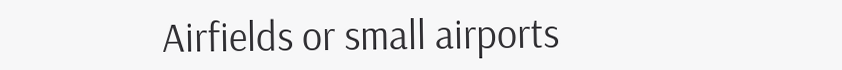Airfields or small airports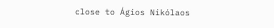close to Ágios Nikólaos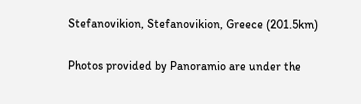Stefanovikion, Stefanovikion, Greece (201.5km)

Photos provided by Panoramio are under the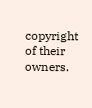copyright of their owners.